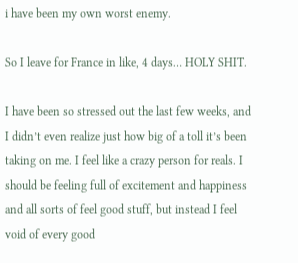i have been my own worst enemy.

So I leave for France in like, 4 days… HOLY SHIT.

I have been so stressed out the last few weeks, and I didn’t even realize just how big of a toll it’s been taking on me. I feel like a crazy person for reals. I should be feeling full of excitement and happiness and all sorts of feel good stuff, but instead I feel void of every good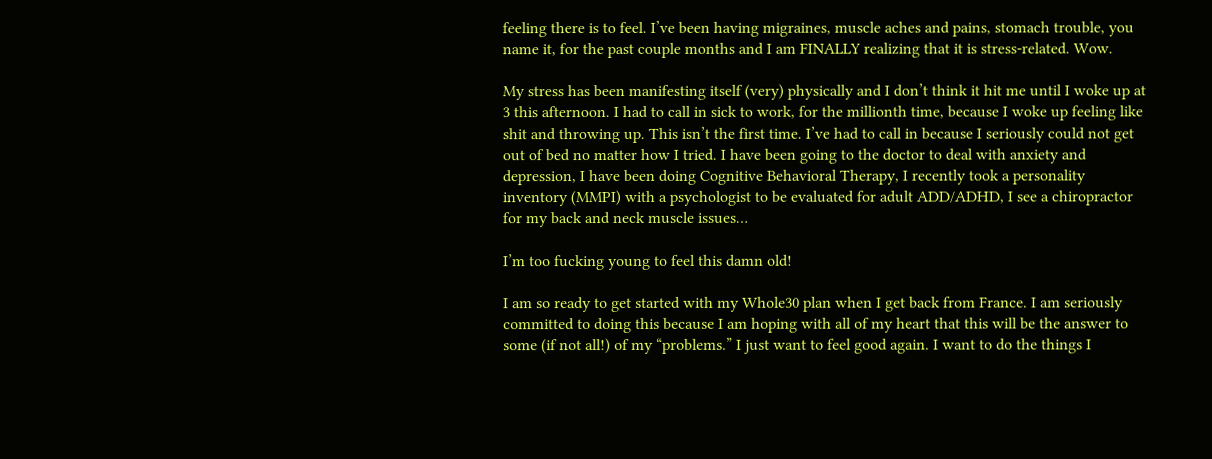feeling there is to feel. I’ve been having migraines, muscle aches and pains, stomach trouble, you name it, for the past couple months and I am FINALLY realizing that it is stress-related. Wow.

My stress has been manifesting itself (very) physically and I don’t think it hit me until I woke up at 3 this afternoon. I had to call in sick to work, for the millionth time, because I woke up feeling like shit and throwing up. This isn’t the first time. I’ve had to call in because I seriously could not get out of bed no matter how I tried. I have been going to the doctor to deal with anxiety and depression, I have been doing Cognitive Behavioral Therapy, I recently took a personality inventory (MMPI) with a psychologist to be evaluated for adult ADD/ADHD, I see a chiropractor for my back and neck muscle issues…

I’m too fucking young to feel this damn old!

I am so ready to get started with my Whole30 plan when I get back from France. I am seriously committed to doing this because I am hoping with all of my heart that this will be the answer to some (if not all!) of my “problems.” I just want to feel good again. I want to do the things I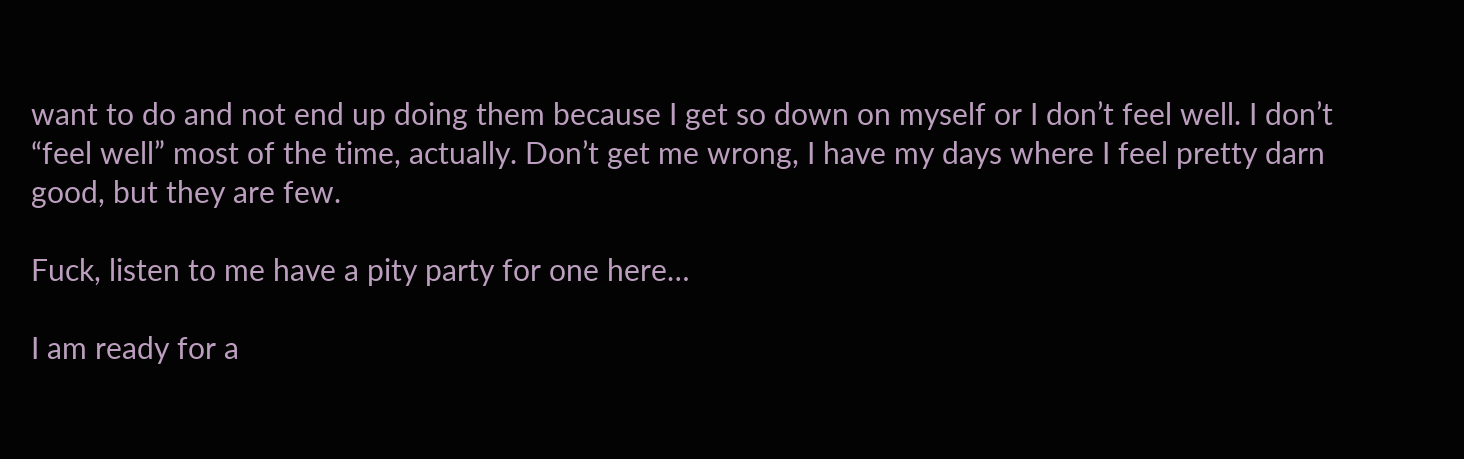want to do and not end up doing them because I get so down on myself or I don’t feel well. I don’t “feel well” most of the time, actually. Don’t get me wrong, I have my days where I feel pretty darn good, but they are few.

Fuck, listen to me have a pity party for one here…

I am ready for a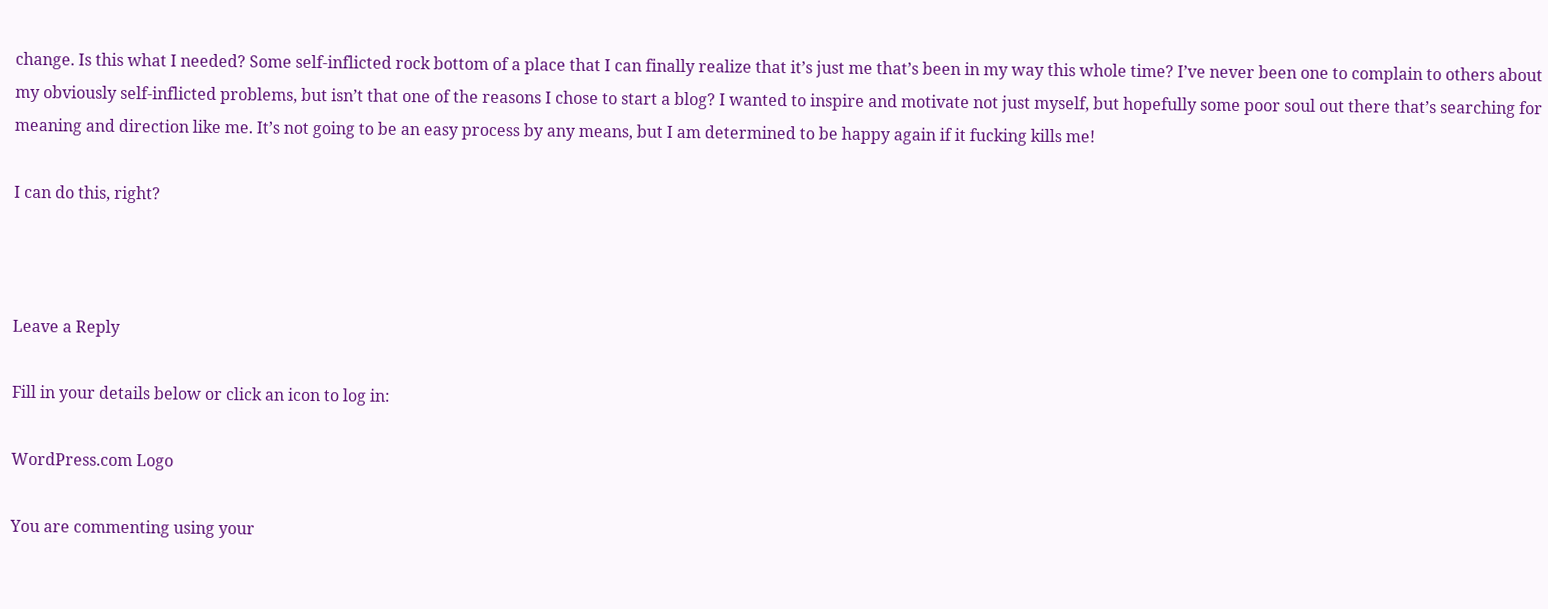change. Is this what I needed? Some self-inflicted rock bottom of a place that I can finally realize that it’s just me that’s been in my way this whole time? I’ve never been one to complain to others about my obviously self-inflicted problems, but isn’t that one of the reasons I chose to start a blog? I wanted to inspire and motivate not just myself, but hopefully some poor soul out there that’s searching for meaning and direction like me. It’s not going to be an easy process by any means, but I am determined to be happy again if it fucking kills me!

I can do this, right?



Leave a Reply

Fill in your details below or click an icon to log in:

WordPress.com Logo

You are commenting using your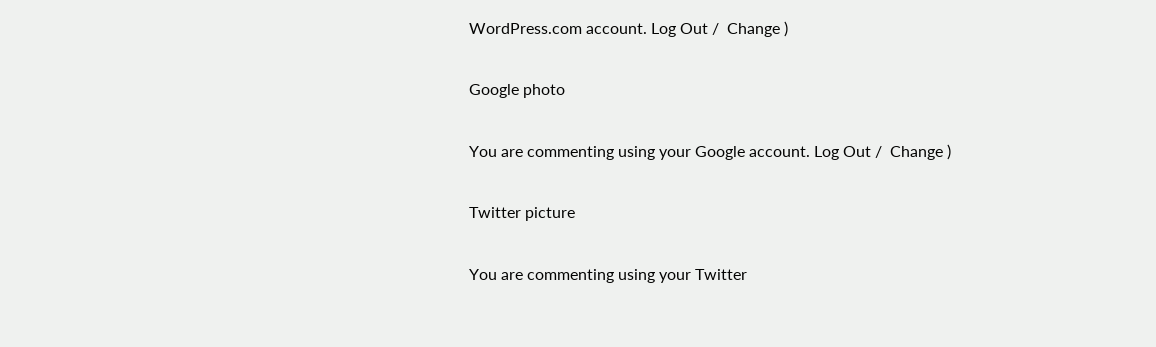WordPress.com account. Log Out /  Change )

Google photo

You are commenting using your Google account. Log Out /  Change )

Twitter picture

You are commenting using your Twitter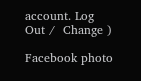account. Log Out /  Change )

Facebook photo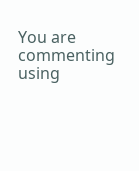You are commenting using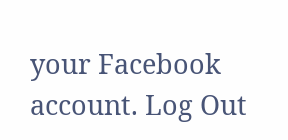your Facebook account. Log Out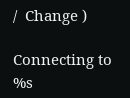/  Change )

Connecting to %s